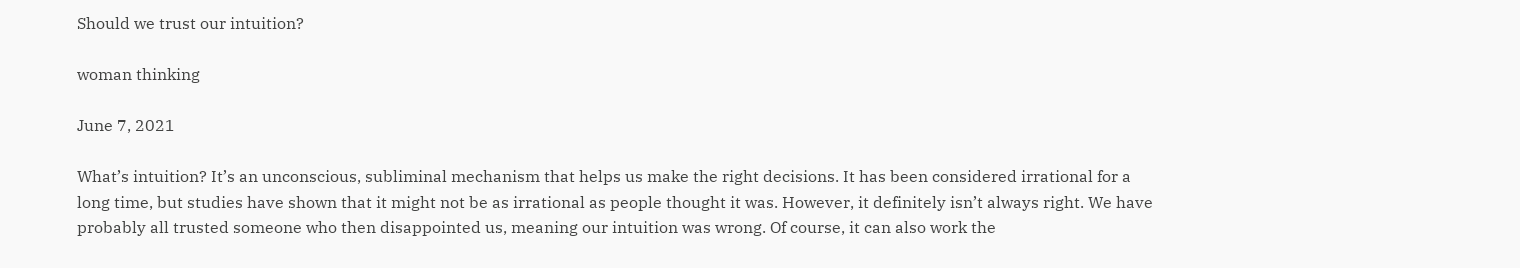Should we trust our intuition?

woman thinking

June 7, 2021

What’s intuition? It’s an unconscious, subliminal mechanism that helps us make the right decisions. It has been considered irrational for a long time, but studies have shown that it might not be as irrational as people thought it was. However, it definitely isn’t always right. We have probably all trusted someone who then disappointed us, meaning our intuition was wrong. Of course, it can also work the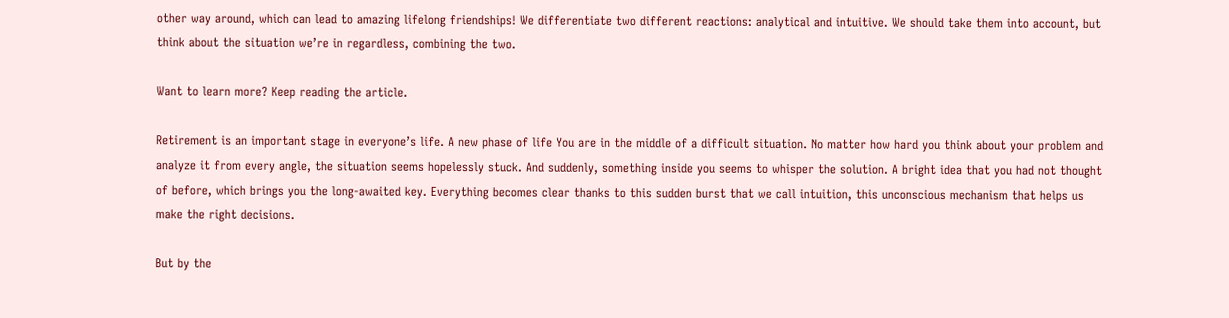other way around, which can lead to amazing lifelong friendships! We differentiate two different reactions: analytical and intuitive. We should take them into account, but think about the situation we’re in regardless, combining the two.

Want to learn more? Keep reading the article.

Retirement is an important stage in everyone’s life. A new phase of life You are in the middle of a difficult situation. No matter how hard you think about your problem and analyze it from every angle, the situation seems hopelessly stuck. And suddenly, something inside you seems to whisper the solution. A bright idea that you had not thought of before, which brings you the long-awaited key. Everything becomes clear thanks to this sudden burst that we call intuition, this unconscious mechanism that helps us make the right decisions.

But by the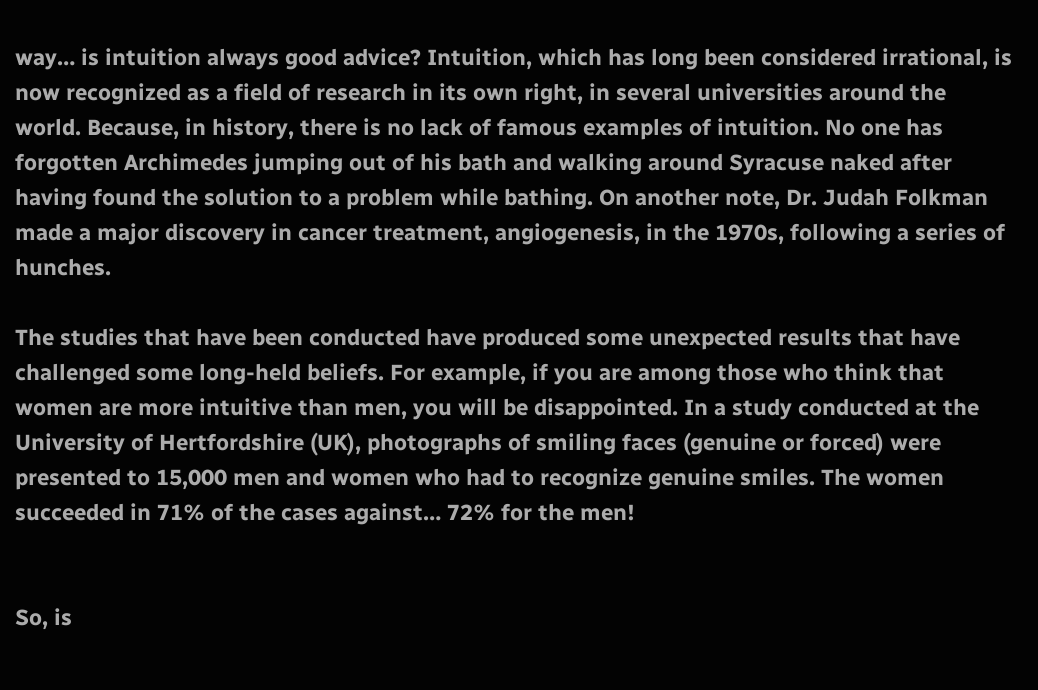way… is intuition always good advice? Intuition, which has long been considered irrational, is now recognized as a field of research in its own right, in several universities around the world. Because, in history, there is no lack of famous examples of intuition. No one has forgotten Archimedes jumping out of his bath and walking around Syracuse naked after having found the solution to a problem while bathing. On another note, Dr. Judah Folkman made a major discovery in cancer treatment, angiogenesis, in the 1970s, following a series of hunches.

The studies that have been conducted have produced some unexpected results that have challenged some long-held beliefs. For example, if you are among those who think that women are more intuitive than men, you will be disappointed. In a study conducted at the University of Hertfordshire (UK), photographs of smiling faces (genuine or forced) were presented to 15,000 men and women who had to recognize genuine smiles. The women succeeded in 71% of the cases against… 72% for the men!


So, is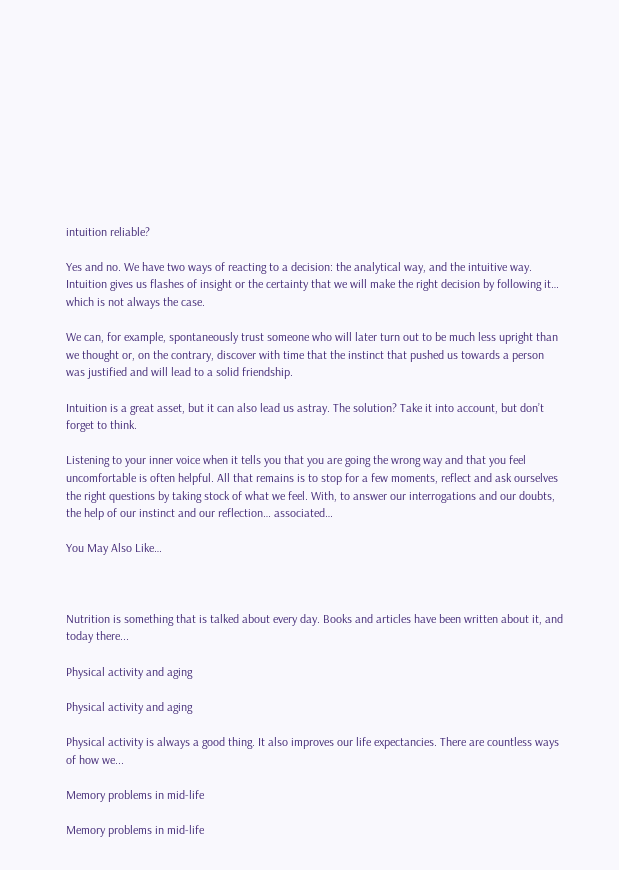intuition reliable?

Yes and no. We have two ways of reacting to a decision: the analytical way, and the intuitive way. Intuition gives us flashes of insight or the certainty that we will make the right decision by following it… which is not always the case.

We can, for example, spontaneously trust someone who will later turn out to be much less upright than we thought or, on the contrary, discover with time that the instinct that pushed us towards a person was justified and will lead to a solid friendship.

Intuition is a great asset, but it can also lead us astray. The solution? Take it into account, but don’t forget to think.

Listening to your inner voice when it tells you that you are going the wrong way and that you feel uncomfortable is often helpful. All that remains is to stop for a few moments, reflect and ask ourselves the right questions by taking stock of what we feel. With, to answer our interrogations and our doubts, the help of our instinct and our reflection… associated…

You May Also Like…



Nutrition is something that is talked about every day. Books and articles have been written about it, and today there...

Physical activity and aging

Physical activity and aging

Physical activity is always a good thing. It also improves our life expectancies. There are countless ways of how we...

Memory problems in mid-life

Memory problems in mid-life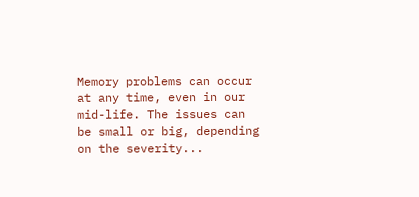Memory problems can occur at any time, even in our mid-life. The issues can be small or big, depending on the severity...